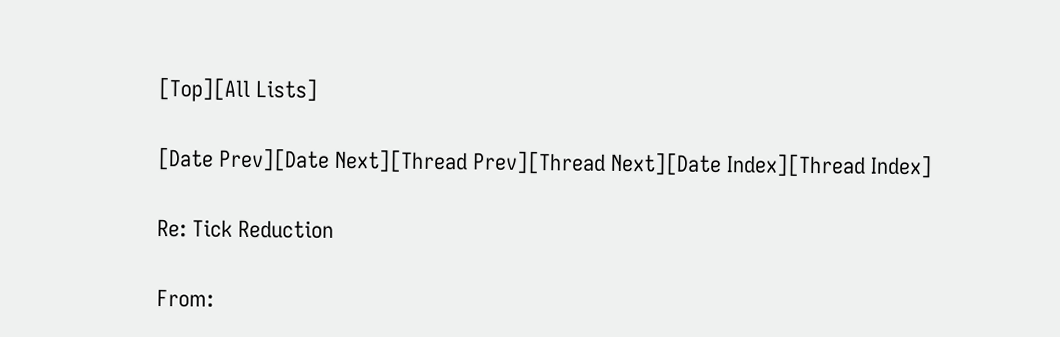[Top][All Lists]

[Date Prev][Date Next][Thread Prev][Thread Next][Date Index][Thread Index]

Re: Tick Reduction

From: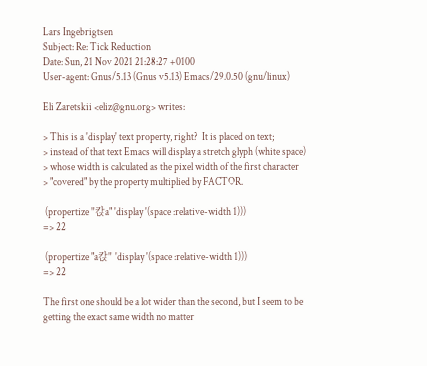Lars Ingebrigtsen
Subject: Re: Tick Reduction
Date: Sun, 21 Nov 2021 21:28:27 +0100
User-agent: Gnus/5.13 (Gnus v5.13) Emacs/29.0.50 (gnu/linux)

Eli Zaretskii <eliz@gnu.org> writes:

> This is a 'display' text property, right?  It is placed on text;
> instead of that text Emacs will display a stretch glyph (white space)
> whose width is calculated as the pixel width of the first character
> "covered" by the property multiplied by FACTOR.

 (propertize "칹a" 'display '(space :relative-width 1)))
=> 22

 (propertize "a칹" 'display '(space :relative-width 1)))
=> 22

The first one should be a lot wider than the second, but I seem to be
getting the exact same width no matter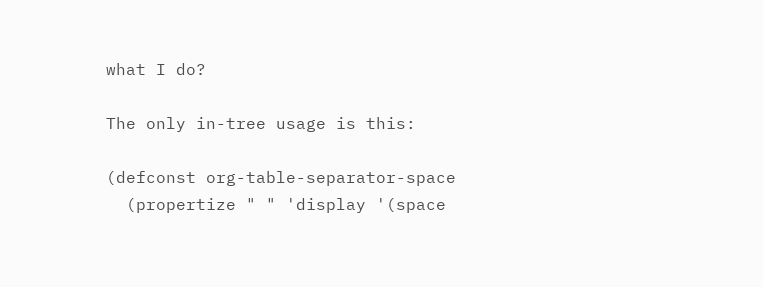what I do?

The only in-tree usage is this:

(defconst org-table-separator-space
  (propertize " " 'display '(space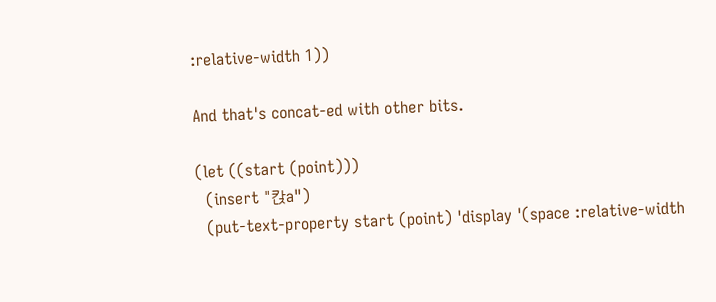:relative-width 1))

And that's concat-ed with other bits.

(let ((start (point)))
  (insert "칹a")
  (put-text-property start (point) 'display '(space :relative-width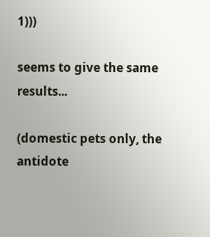1)))

seems to give the same results...

(domestic pets only, the antidote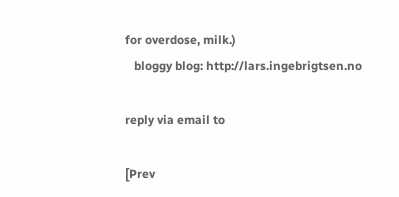for overdose, milk.)
   bloggy blog: http://lars.ingebrigtsen.no

reply via email to

[Prev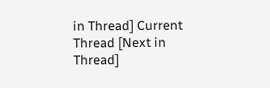in Thread] Current Thread [Next in Thread]